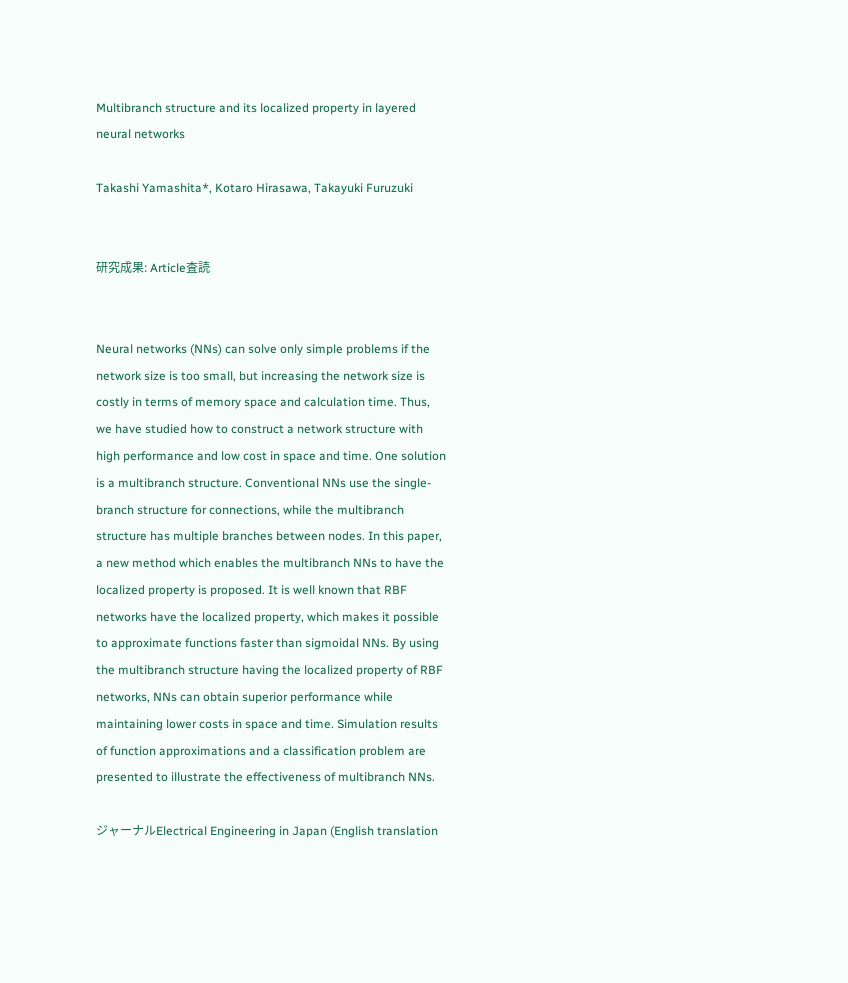Multibranch structure and its localized property in layered neural networks

Takashi Yamashita*, Kotaro Hirasawa, Takayuki Furuzuki


研究成果: Article査読


Neural networks (NNs) can solve only simple problems if the network size is too small, but increasing the network size is costly in terms of memory space and calculation time. Thus, we have studied how to construct a network structure with high performance and low cost in space and time. One solution is a multibranch structure. Conventional NNs use the single-branch structure for connections, while the multibranch structure has multiple branches between nodes. In this paper, a new method which enables the multibranch NNs to have the localized property is proposed. It is well known that RBF networks have the localized property, which makes it possible to approximate functions faster than sigmoidal NNs. By using the multibranch structure having the localized property of RBF networks, NNs can obtain superior performance while maintaining lower costs in space and time. Simulation results of function approximations and a classification problem are presented to illustrate the effectiveness of multibranch NNs.

ジャーナルElectrical Engineering in Japan (English translation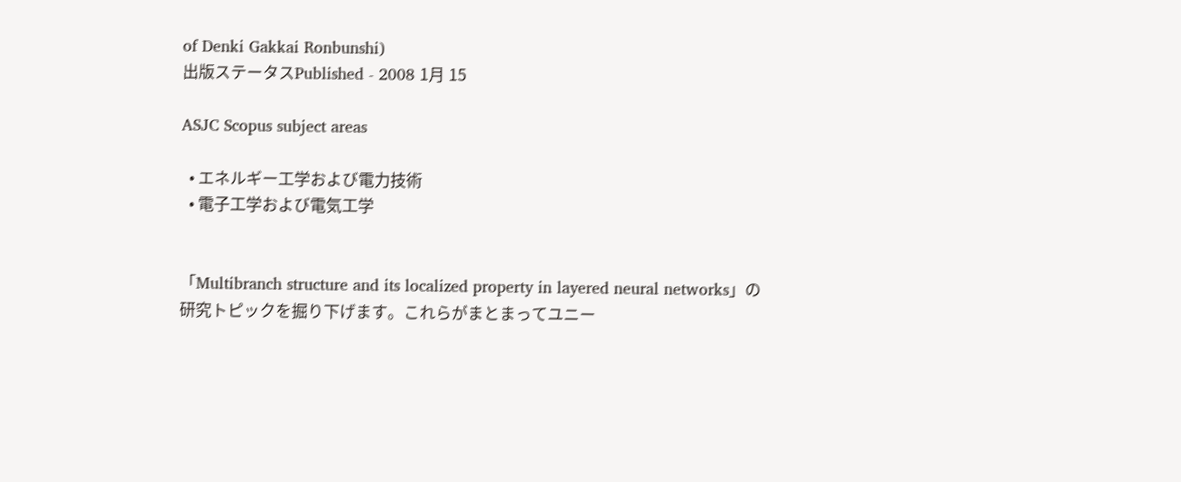of Denki Gakkai Ronbunshi)
出版ステータスPublished - 2008 1月 15

ASJC Scopus subject areas

  • エネルギー工学および電力技術
  • 電子工学および電気工学


「Multibranch structure and its localized property in layered neural networks」の研究トピックを掘り下げます。これらがまとまってユニー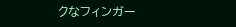クなフィンガー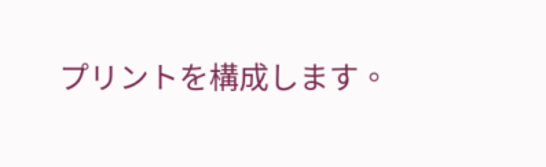プリントを構成します。